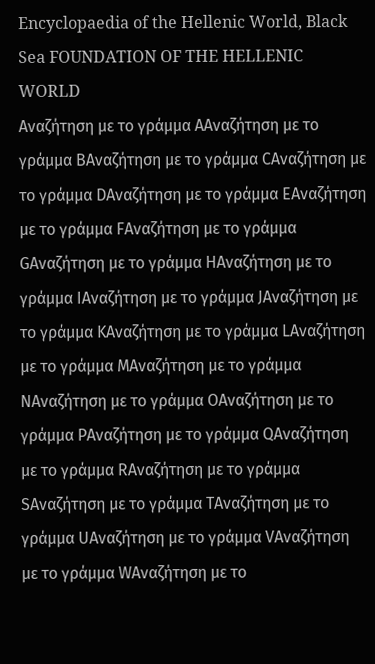Encyclopaedia of the Hellenic World, Black Sea FOUNDATION OF THE HELLENIC WORLD
Αναζήτηση με το γράμμα AΑναζήτηση με το γράμμα BΑναζήτηση με το γράμμα CΑναζήτηση με το γράμμα DΑναζήτηση με το γράμμα EΑναζήτηση με το γράμμα FΑναζήτηση με το γράμμα GΑναζήτηση με το γράμμα HΑναζήτηση με το γράμμα IΑναζήτηση με το γράμμα JΑναζήτηση με το γράμμα KΑναζήτηση με το γράμμα LΑναζήτηση με το γράμμα MΑναζήτηση με το γράμμα NΑναζήτηση με το γράμμα OΑναζήτηση με το γράμμα PΑναζήτηση με το γράμμα QΑναζήτηση με το γράμμα RΑναζήτηση με το γράμμα SΑναζήτηση με το γράμμα TΑναζήτηση με το γράμμα UΑναζήτηση με το γράμμα VΑναζήτηση με το γράμμα WΑναζήτηση με το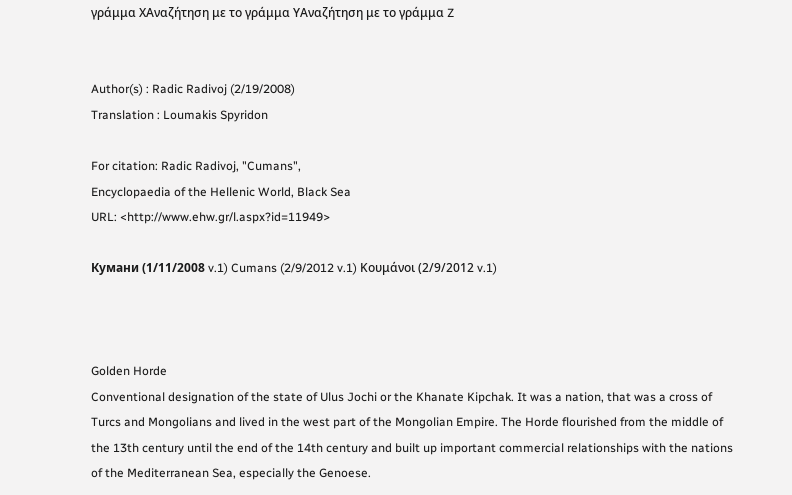γράμμα XΑναζήτηση με το γράμμα YΑναζήτηση με το γράμμα Z


Author(s) : Radic Radivoj (2/19/2008)
Translation : Loumakis Spyridon

For citation: Radic Radivoj, "Cumans",
Encyclopaedia of the Hellenic World, Black Sea
URL: <http://www.ehw.gr/l.aspx?id=11949>

Кумани (1/11/2008 v.1) Cumans (2/9/2012 v.1) Κουμάνοι (2/9/2012 v.1)



Golden Horde
Conventional designation of the state of Ulus Jochi or the Khanate Kipchak. It was a nation, that was a cross of Turcs and Mongolians and lived in the west part of the Mongolian Empire. The Horde flourished from the middle of the 13th century until the end of the 14th century and built up important commercial relationships with the nations of the Mediterranean Sea, especially the Genoese.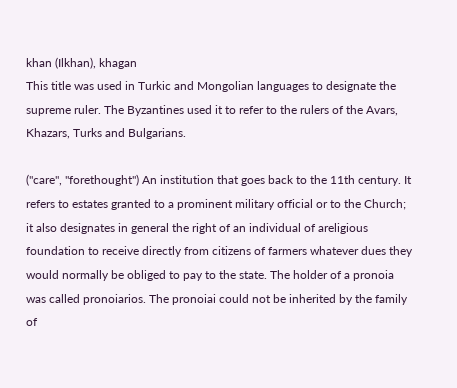khan (Ilkhan), khagan
This title was used in Turkic and Mongolian languages to designate the supreme ruler. The Byzantines used it to refer to the rulers of the Avars, Khazars, Turks and Bulgarians.

("care", "forethought") An institution that goes back to the 11th century. It refers to estates granted to a prominent military official or to the Church; it also designates in general the right of an individual of areligious foundation to receive directly from citizens of farmers whatever dues they would normally be obliged to pay to the state. The holder of a pronoia was called pronoiarios. The pronoiai could not be inherited by the family of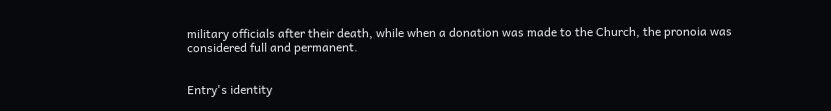military officials after their death, while when a donation was made to the Church, the pronoia was considered full and permanent.


Entry's identity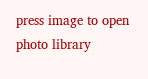press image to open photo library